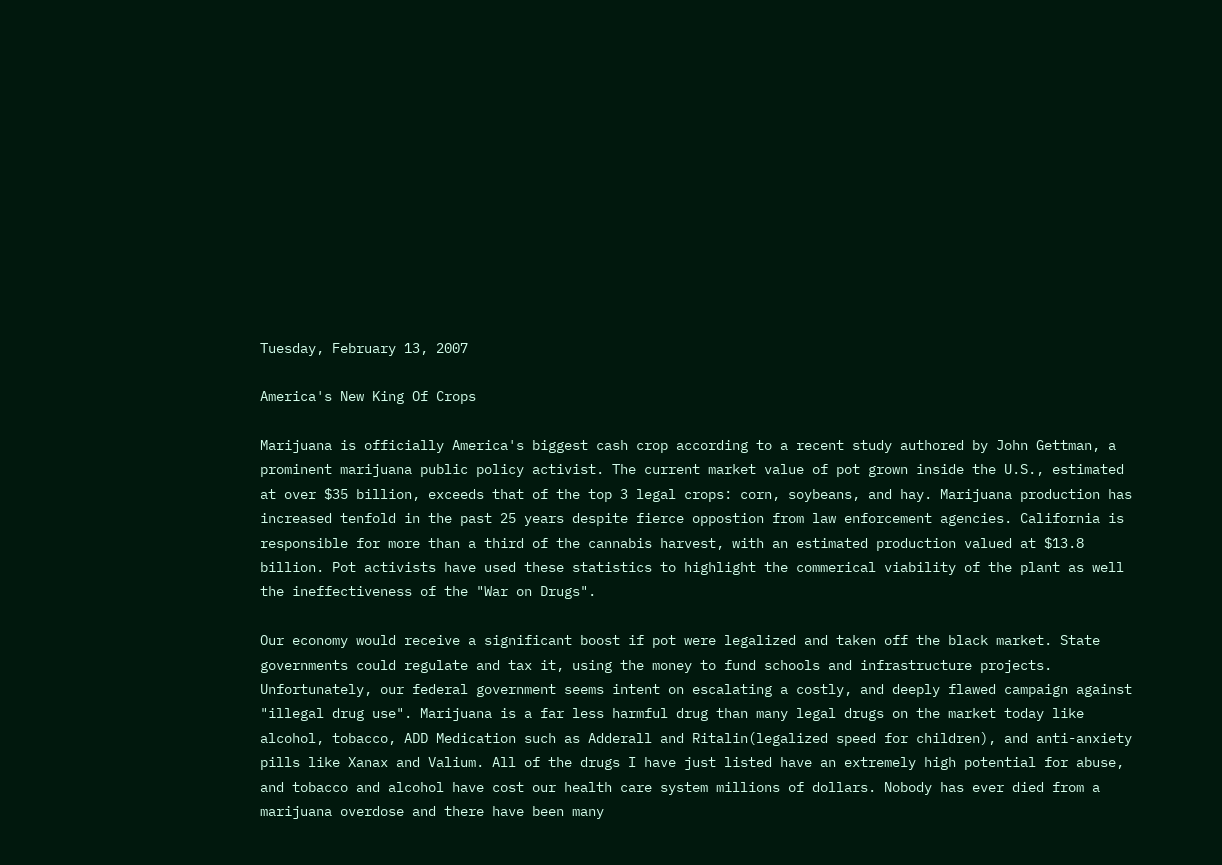Tuesday, February 13, 2007

America's New King Of Crops

Marijuana is officially America's biggest cash crop according to a recent study authored by John Gettman, a prominent marijuana public policy activist. The current market value of pot grown inside the U.S., estimated at over $35 billion, exceeds that of the top 3 legal crops: corn, soybeans, and hay. Marijuana production has increased tenfold in the past 25 years despite fierce oppostion from law enforcement agencies. California is responsible for more than a third of the cannabis harvest, with an estimated production valued at $13.8 billion. Pot activists have used these statistics to highlight the commerical viability of the plant as well the ineffectiveness of the "War on Drugs".

Our economy would receive a significant boost if pot were legalized and taken off the black market. State governments could regulate and tax it, using the money to fund schools and infrastructure projects. Unfortunately, our federal government seems intent on escalating a costly, and deeply flawed campaign against "illegal drug use". Marijuana is a far less harmful drug than many legal drugs on the market today like alcohol, tobacco, ADD Medication such as Adderall and Ritalin(legalized speed for children), and anti-anxiety pills like Xanax and Valium. All of the drugs I have just listed have an extremely high potential for abuse, and tobacco and alcohol have cost our health care system millions of dollars. Nobody has ever died from a marijuana overdose and there have been many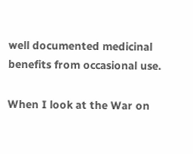well documented medicinal benefits from occasional use.

When I look at the War on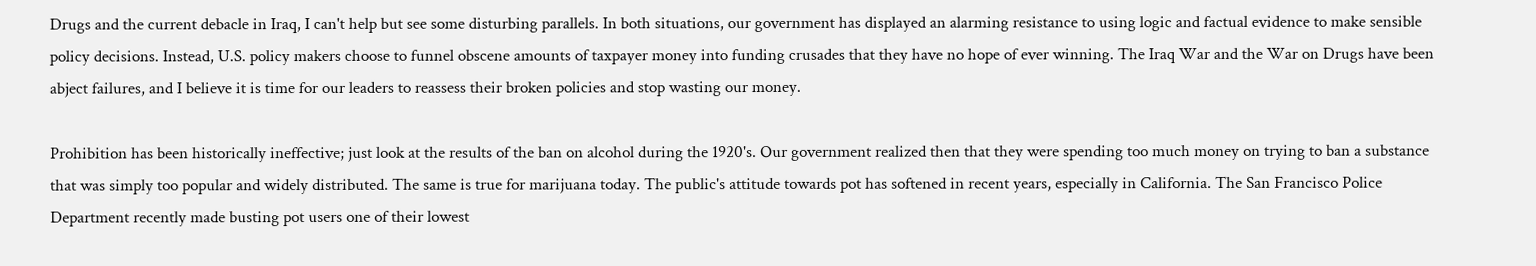Drugs and the current debacle in Iraq, I can't help but see some disturbing parallels. In both situations, our government has displayed an alarming resistance to using logic and factual evidence to make sensible policy decisions. Instead, U.S. policy makers choose to funnel obscene amounts of taxpayer money into funding crusades that they have no hope of ever winning. The Iraq War and the War on Drugs have been abject failures, and I believe it is time for our leaders to reassess their broken policies and stop wasting our money.

Prohibition has been historically ineffective; just look at the results of the ban on alcohol during the 1920's. Our government realized then that they were spending too much money on trying to ban a substance that was simply too popular and widely distributed. The same is true for marijuana today. The public's attitude towards pot has softened in recent years, especially in California. The San Francisco Police Department recently made busting pot users one of their lowest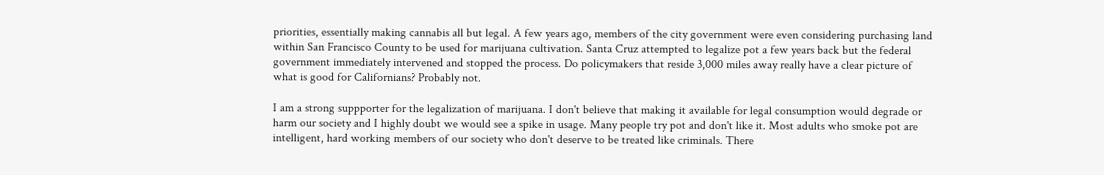priorities, essentially making cannabis all but legal. A few years ago, members of the city government were even considering purchasing land within San Francisco County to be used for marijuana cultivation. Santa Cruz attempted to legalize pot a few years back but the federal government immediately intervened and stopped the process. Do policymakers that reside 3,000 miles away really have a clear picture of what is good for Californians? Probably not.

I am a strong suppporter for the legalization of marijuana. I don't believe that making it available for legal consumption would degrade or harm our society and I highly doubt we would see a spike in usage. Many people try pot and don't like it. Most adults who smoke pot are intelligent, hard working members of our society who don't deserve to be treated like criminals. There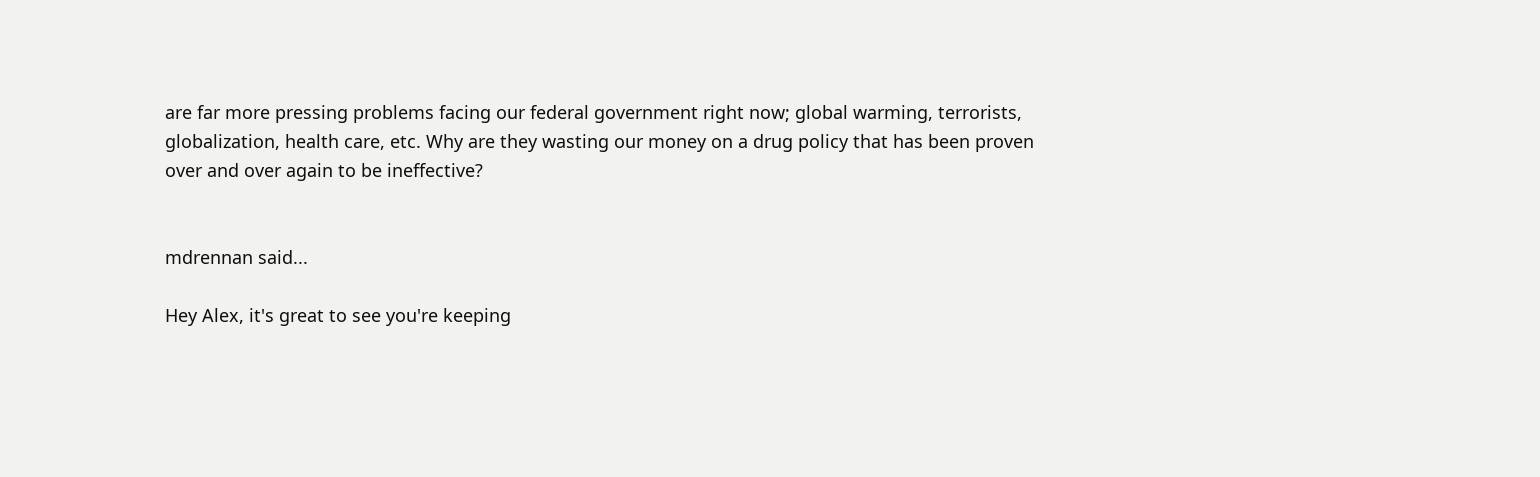are far more pressing problems facing our federal government right now; global warming, terrorists, globalization, health care, etc. Why are they wasting our money on a drug policy that has been proven over and over again to be ineffective?


mdrennan said...

Hey Alex, it's great to see you're keeping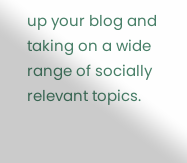up your blog and taking on a wide range of socially relevant topics.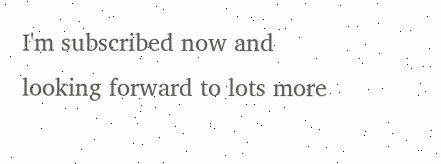I'm subscribed now and looking forward to lots more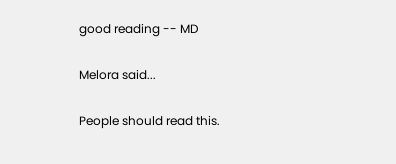good reading -- MD

Melora said...

People should read this.